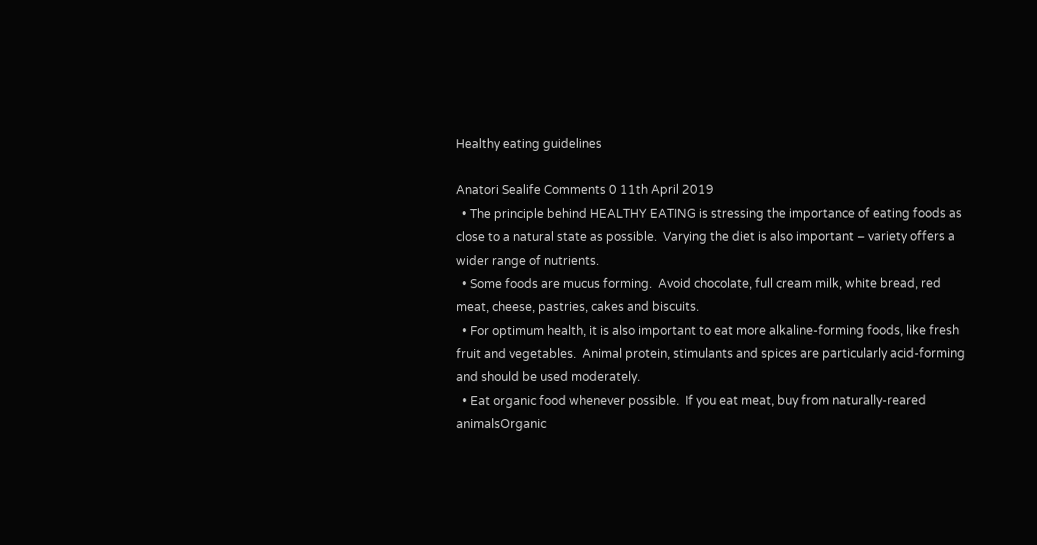Healthy eating guidelines

Anatori Sealife Comments 0 11th April 2019
  • The principle behind HEALTHY EATING is stressing the importance of eating foods as close to a natural state as possible.  Varying the diet is also important – variety offers a wider range of nutrients.
  • Some foods are mucus forming.  Avoid chocolate, full cream milk, white bread, red meat, cheese, pastries, cakes and biscuits.
  • For optimum health, it is also important to eat more alkaline-forming foods, like fresh fruit and vegetables.  Animal protein, stimulants and spices are particularly acid-forming and should be used moderately.
  • Eat organic food whenever possible.  If you eat meat, buy from naturally-reared animalsOrganic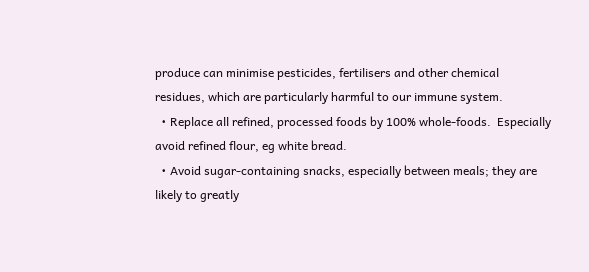produce can minimise pesticides, fertilisers and other chemical residues, which are particularly harmful to our immune system.
  • Replace all refined, processed foods by 100% whole-foods.  Especially avoid refined flour, eg white bread.
  • Avoid sugar-containing snacks, especially between meals; they are likely to greatly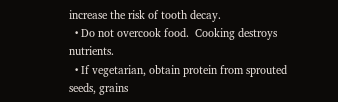increase the risk of tooth decay.
  • Do not overcook food.  Cooking destroys nutrients.
  • If vegetarian, obtain protein from sprouted seeds, grains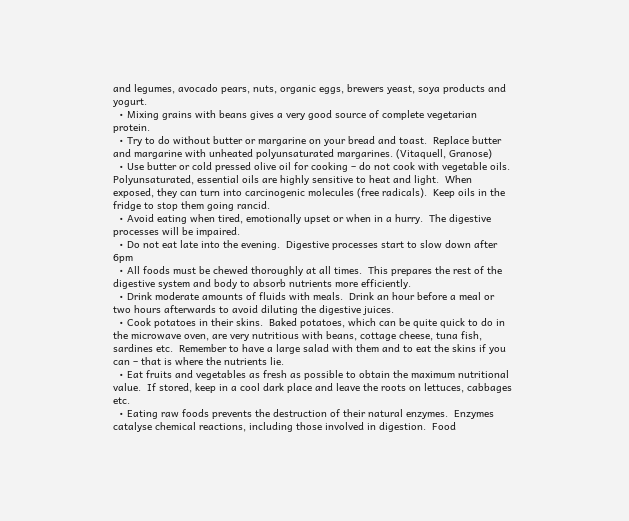and legumes, avocado pears, nuts, organic eggs, brewers yeast, soya products and yogurt.
  • Mixing grains with beans gives a very good source of complete vegetarian protein.
  • Try to do without butter or margarine on your bread and toast.  Replace butter and margarine with unheated polyunsaturated margarines. (Vitaquell, Granose)
  • Use butter or cold pressed olive oil for cooking – do not cook with vegetable oils.  Polyunsaturated, essential oils are highly sensitive to heat and light.  When exposed, they can turn into carcinogenic molecules (free radicals).  Keep oils in the fridge to stop them going rancid.
  • Avoid eating when tired, emotionally upset or when in a hurry.  The digestive processes will be impaired.
  • Do not eat late into the evening.  Digestive processes start to slow down after 6pm
  • All foods must be chewed thoroughly at all times.  This prepares the rest of the digestive system and body to absorb nutrients more efficiently.
  • Drink moderate amounts of fluids with meals.  Drink an hour before a meal or two hours afterwards to avoid diluting the digestive juices.
  • Cook potatoes in their skins.  Baked potatoes, which can be quite quick to do in the microwave oven, are very nutritious with beans, cottage cheese, tuna fish, sardines etc.  Remember to have a large salad with them and to eat the skins if you can – that is where the nutrients lie.
  • Eat fruits and vegetables as fresh as possible to obtain the maximum nutritional value.  If stored, keep in a cool dark place and leave the roots on lettuces, cabbages etc.
  • Eating raw foods prevents the destruction of their natural enzymes.  Enzymes catalyse chemical reactions, including those involved in digestion.  Food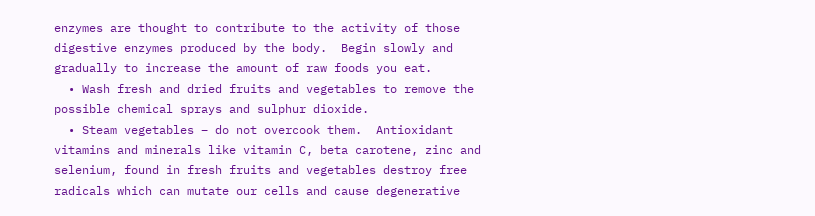enzymes are thought to contribute to the activity of those digestive enzymes produced by the body.  Begin slowly and gradually to increase the amount of raw foods you eat.
  • Wash fresh and dried fruits and vegetables to remove the possible chemical sprays and sulphur dioxide.
  • Steam vegetables – do not overcook them.  Antioxidant vitamins and minerals like vitamin C, beta carotene, zinc and selenium, found in fresh fruits and vegetables destroy free radicals which can mutate our cells and cause degenerative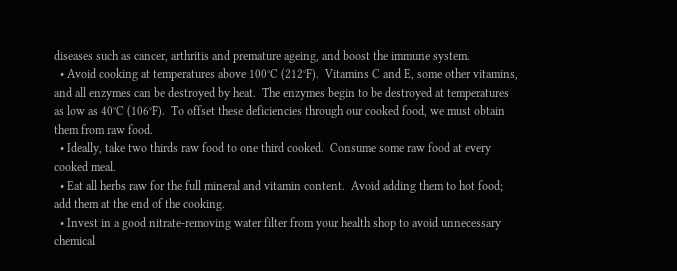diseases such as cancer, arthritis and premature ageing, and boost the immune system.
  • Avoid cooking at temperatures above 100°C (212°F).  Vitamins C and E, some other vitamins, and all enzymes can be destroyed by heat.  The enzymes begin to be destroyed at temperatures as low as 40°C (106°F).  To offset these deficiencies through our cooked food, we must obtain them from raw food.
  • Ideally, take two thirds raw food to one third cooked.  Consume some raw food at every cooked meal.
  • Eat all herbs raw for the full mineral and vitamin content.  Avoid adding them to hot food; add them at the end of the cooking.
  • Invest in a good nitrate-removing water filter from your health shop to avoid unnecessary chemical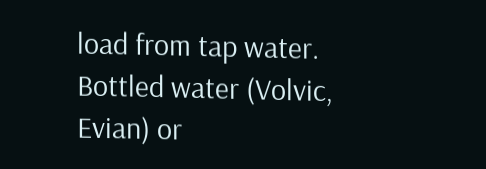load from tap water.  Bottled water (Volvic, Evian) or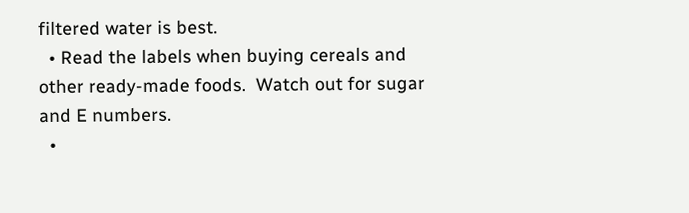filtered water is best.
  • Read the labels when buying cereals and other ready-made foods.  Watch out for sugar and E numbers.
  •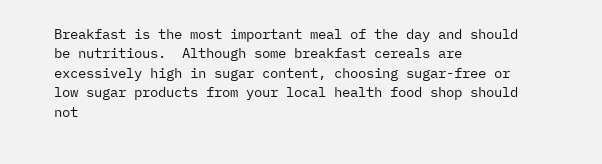Breakfast is the most important meal of the day and should be nutritious.  Although some breakfast cereals are excessively high in sugar content, choosing sugar-free or low sugar products from your local health food shop should not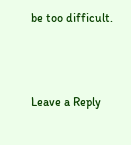be too difficult.



Leave a Reply